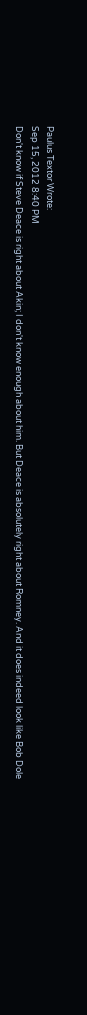Paulus Textor Wrote:
Sep 15, 2012 8:40 PM
Don't know if Steve Deace is right about Akin; I don't know enough about him. But Deace is absolutely right about Romney. And it does indeed look like Bob Dole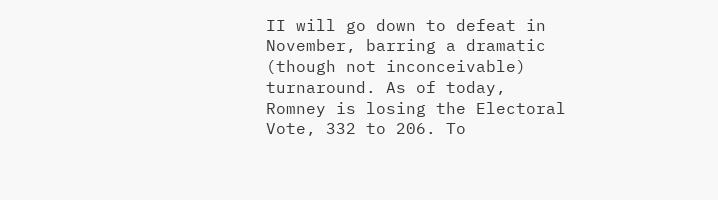II will go down to defeat in November, barring a dramatic (though not inconceivable) turnaround. As of today, Romney is losing the Electoral Vote, 332 to 206. To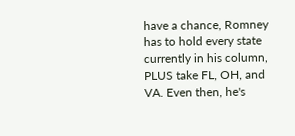have a chance, Romney has to hold every state currently in his column, PLUS take FL, OH, and VA. Even then, he's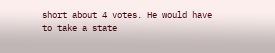short about 4 votes. He would have to take a state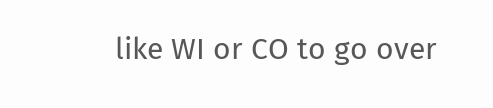like WI or CO to go over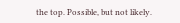the top. Possible, but not likely.